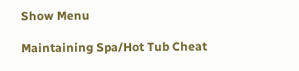Show Menu

Maintaining Spa/Hot Tub Cheat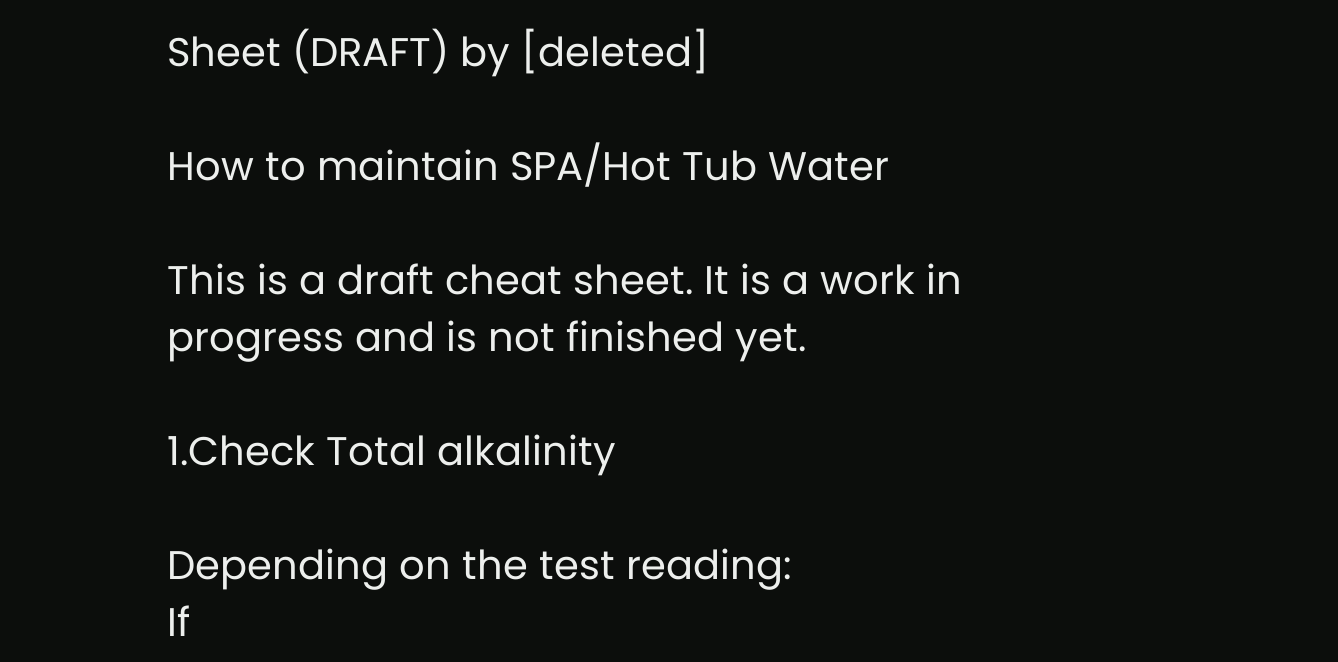Sheet (DRAFT) by [deleted]

How to maintain SPA/Hot Tub Water

This is a draft cheat sheet. It is a work in progress and is not finished yet.

1.Check Total alkalinity

Depending on the test reading:
If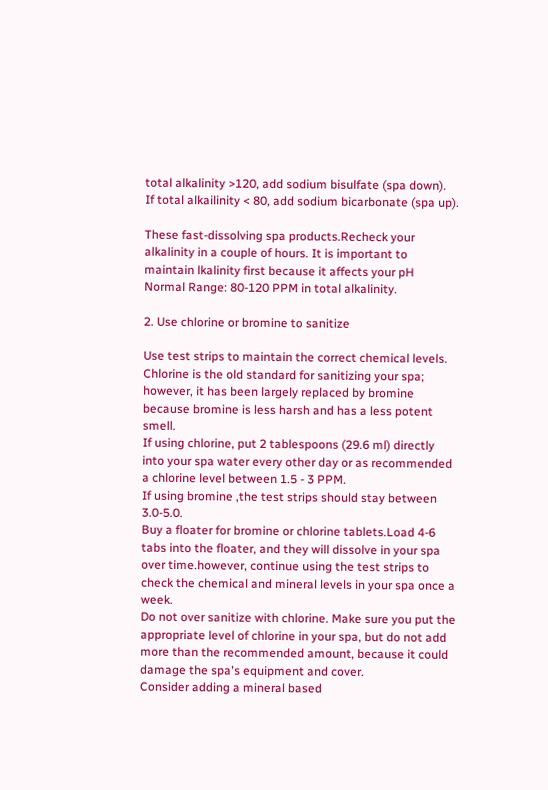total alkalinity >120, add sodium bisulfate (spa down).
If total alkailinity < 80, add sodium bicarbonate (spa up).

These fast-dissolving spa products.Recheck your alkalinity in a couple of hours. It is important to maintain lkalinity first because it affects your pH
Normal Range: 80-120 PPM in total alkalinity.

2. Use chlorine or bromine to sanitize

Use test strips to maintain the correct chemical levels. Chlorine is the old standard for sanitizing your spa; however, it has been largely replaced by bromine because bromine is less harsh and has a less potent smell.
If using chlorine, put 2 tablespoons (29.6 ml) directly into your spa water every other day or as recommended a chlorine level between 1.5 - 3 PPM.
If using bromine ,the test strips should stay between 3.0-5.0.
Buy a floater for bromine or chlorine tablets.Load 4-6 tabs into the floater, and they will dissolve in your spa over time.however, continue using the test strips to check the chemical and mineral levels in your spa once a week.
Do not over sanitize with chlorine. Make sure you put the appropriate level of chlorine in your spa, but do not add more than the recommended amount, because it could damage the spa's equipment and cover.
Consider adding a mineral based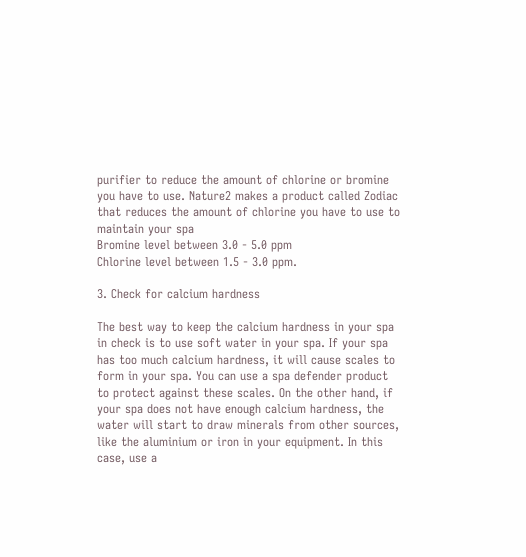purifier to reduce the amount of chlorine or bromine you have to use. Nature2 makes a product called Zodiac that reduces the amount of chlorine you have to use to maintain your spa
Bromine level between 3.0 - 5.0 ppm
Chlorine level between 1.5 - 3.0 ppm.

3. Check for calcium hardness

The best way to keep the calcium hardness in your spa in check is to use soft water in your spa. If your spa has too much calcium hardness, it will cause scales to form in your spa. You can use a spa defender product to protect against these scales. On the other hand, if your spa does not have enough calcium hardness, the water will start to draw minerals from other sources, like the aluminium or iron in your equipment. In this case, use a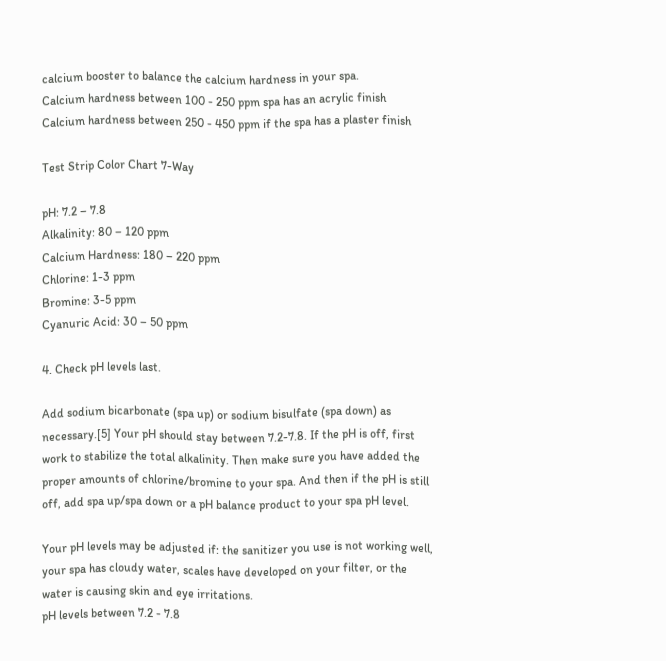calcium booster to balance the calcium hardness in your spa.
Calcium hardness between 100 - 250 ppm spa has an acrylic finish
Calcium hardness between 250 - 450 ppm if the spa has a plaster finish

Test Strip Color Chart 7-Way

pH: 7.2 – 7.8
Alkalinity: 80 – 120 ppm
Calcium Hardness: 180 – 220 ppm
Chlorine: 1-3 ppm
Bromine: 3-5 ppm
Cyanuric Acid: 30 – 50 ppm

4. Check pH levels last.

Add sodium bicarbonate (spa up) or sodium bisulfate (spa down) as necessary.[5] Your pH should stay between 7.2-7.8. If the pH is off, first work to stabilize the total alkalinity. Then make sure you have added the proper amounts of chlorine/bromine to your spa. And then if the pH is still off, add spa up/spa down or a pH balance product to your spa pH level.

Your pH levels may be adjusted if: the sanitizer you use is not working well, your spa has cloudy water, scales have developed on your filter, or the water is causing skin and eye irritations.
pH levels between 7.2 - 7.8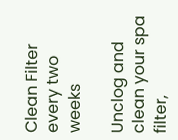Clean Filter every two weeks

Unclog and clean your spa filter,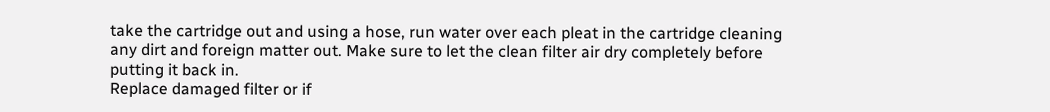take the cartridge out and using a hose, run water over each pleat in the cartridge cleaning any dirt and foreign matter out. Make sure to let the clean filter air dry completely before putting it back in.
Replace damaged filter or if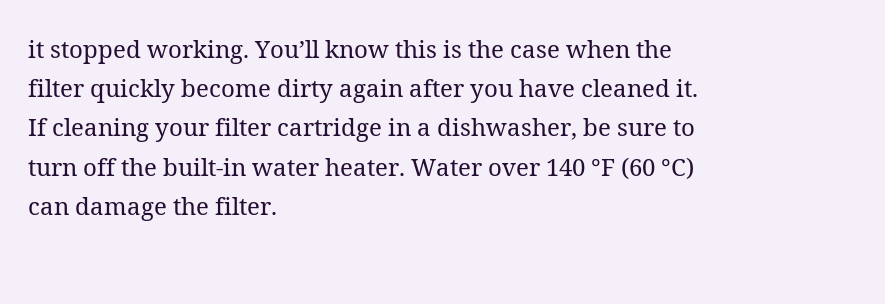it stopped working. You’ll know this is the case when the filter quickly become dirty again after you have cleaned it.
If cleaning your filter cartridge in a dishwasher, be sure to turn off the built-in water heater. Water over 140 °F (60 °C) can damage the filter.